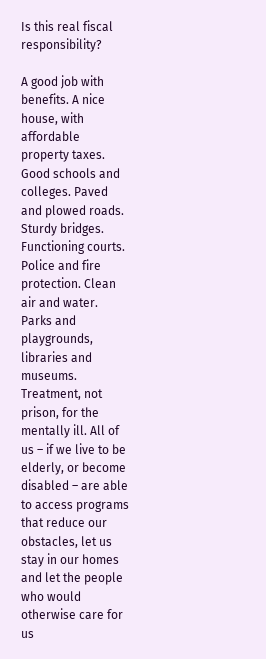Is this real fiscal responsibility?

A good job with benefits. A nice house, with affordable property taxes. Good schools and colleges. Paved and plowed roads. Sturdy bridges. Functioning courts. Police and fire protection. Clean air and water. Parks and playgrounds, libraries and museums. Treatment, not prison, for the mentally ill. All of us – if we live to be elderly, or become disabled – are able to access programs that reduce our obstacles, let us stay in our homes and let the people who would otherwise care for us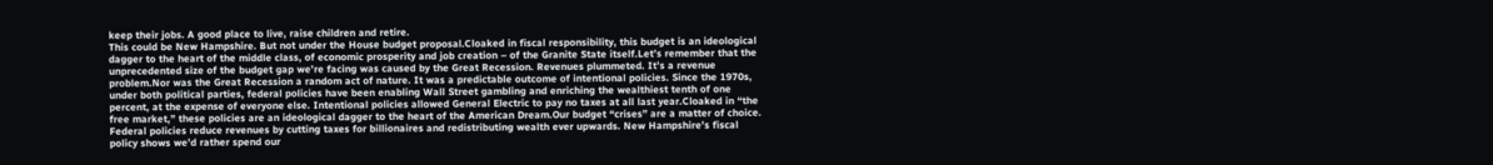keep their jobs. A good place to live, raise children and retire.
This could be New Hampshire. But not under the House budget proposal.Cloaked in fiscal responsibility, this budget is an ideological dagger to the heart of the middle class, of economic prosperity and job creation – of the Granite State itself.Let’s remember that the unprecedented size of the budget gap we’re facing was caused by the Great Recession. Revenues plummeted. It’s a revenue problem.Nor was the Great Recession a random act of nature. It was a predictable outcome of intentional policies. Since the 1970s, under both political parties, federal policies have been enabling Wall Street gambling and enriching the wealthiest tenth of one percent, at the expense of everyone else. Intentional policies allowed General Electric to pay no taxes at all last year.Cloaked in “the free market,” these policies are an ideological dagger to the heart of the American Dream.Our budget “crises” are a matter of choice. Federal policies reduce revenues by cutting taxes for billionaires and redistributing wealth ever upwards. New Hampshire’s fiscal policy shows we’d rather spend our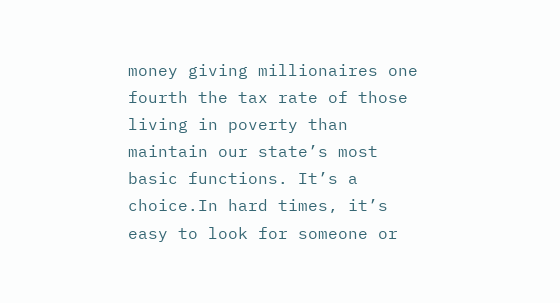money giving millionaires one fourth the tax rate of those living in poverty than maintain our state’s most basic functions. It’s a choice.In hard times, it’s easy to look for someone or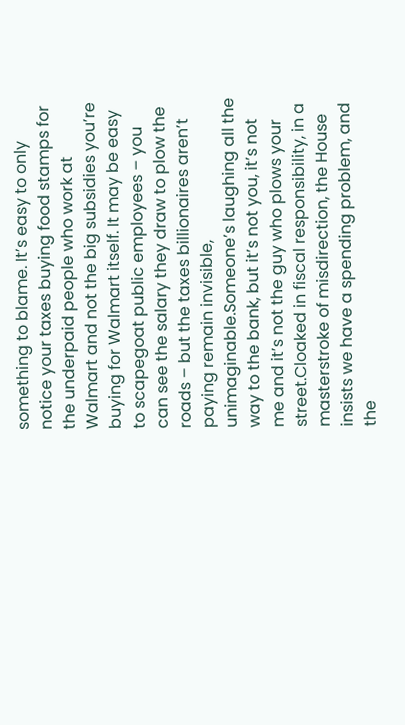something to blame. It’s easy to only notice your taxes buying food stamps for the underpaid people who work at Walmart and not the big subsidies you’re buying for Walmart itself. It may be easy to scapegoat public employees – you can see the salary they draw to plow the roads – but the taxes billionaires aren’t paying remain invisible, unimaginable.Someone’s laughing all the way to the bank, but it’s not you, it’s not me and it’s not the guy who plows your street.Cloaked in fiscal responsibility, in a masterstroke of misdirection, the House insists we have a spending problem, and the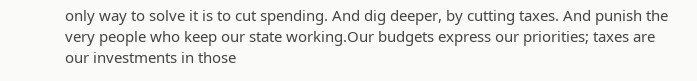only way to solve it is to cut spending. And dig deeper, by cutting taxes. And punish the very people who keep our state working.Our budgets express our priorities; taxes are our investments in those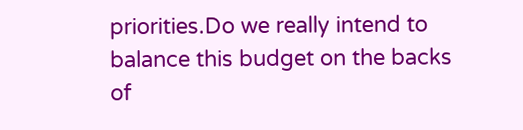priorities.Do we really intend to balance this budget on the backs of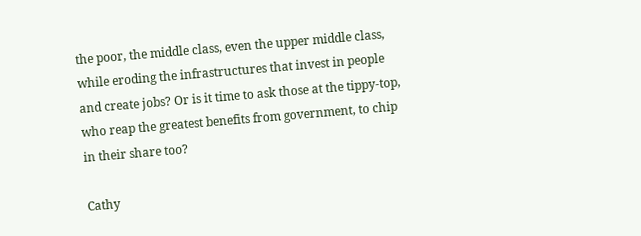the poor, the middle class, even the upper middle class, while eroding the infrastructures that invest in people and create jobs? Or is it time to ask those at the tippy-top, who reap the greatest benefits from government, to chip in their share too?

Cathy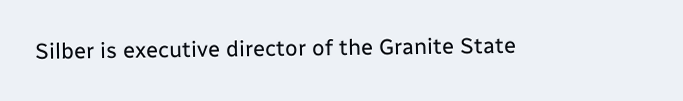Silber is executive director of the Granite State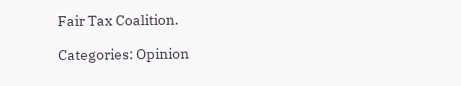Fair Tax Coalition.

Categories: Opinion